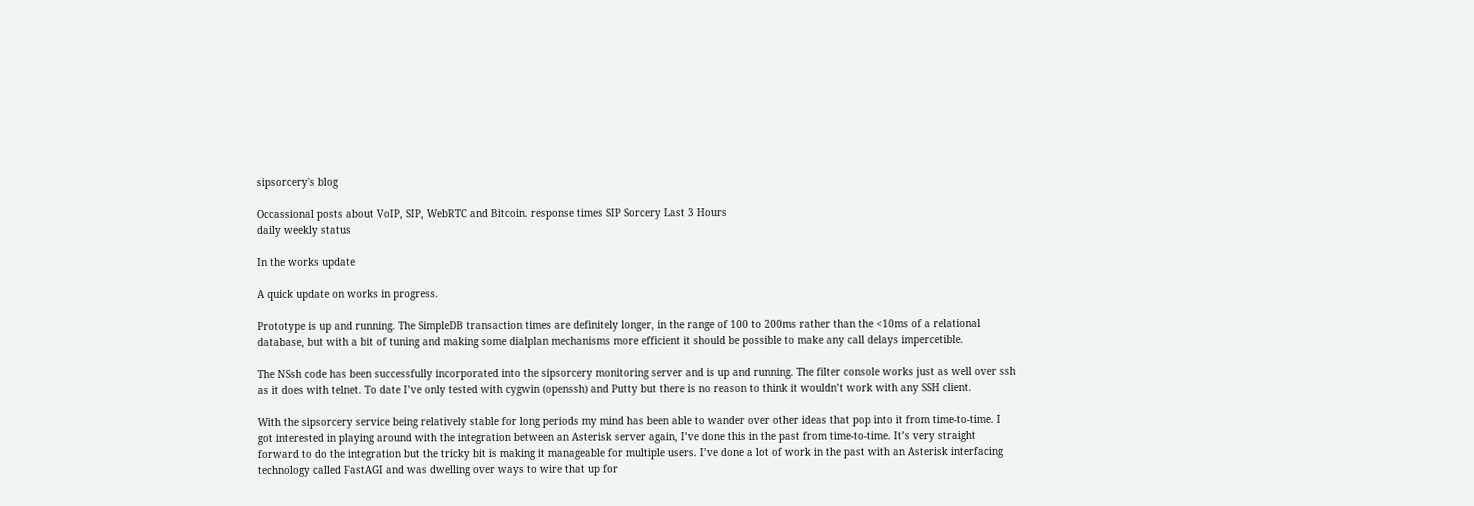sipsorcery's blog

Occassional posts about VoIP, SIP, WebRTC and Bitcoin. response times SIP Sorcery Last 3 Hours
daily weekly status

In the works update

A quick update on works in progress.

Prototype is up and running. The SimpleDB transaction times are definitely longer, in the range of 100 to 200ms rather than the <10ms of a relational database, but with a bit of tuning and making some dialplan mechanisms more efficient it should be possible to make any call delays impercetible.

The NSsh code has been successfully incorporated into the sipsorcery monitoring server and is up and running. The filter console works just as well over ssh as it does with telnet. To date I’ve only tested with cygwin (openssh) and Putty but there is no reason to think it wouldn’t work with any SSH client.

With the sipsorcery service being relatively stable for long periods my mind has been able to wander over other ideas that pop into it from time-to-time. I got interested in playing around with the integration between an Asterisk server again, I’ve done this in the past from time-to-time. It’s very straight forward to do the integration but the tricky bit is making it manageable for multiple users. I’ve done a lot of work in the past with an Asterisk interfacing technology called FastAGI and was dwelling over ways to wire that up for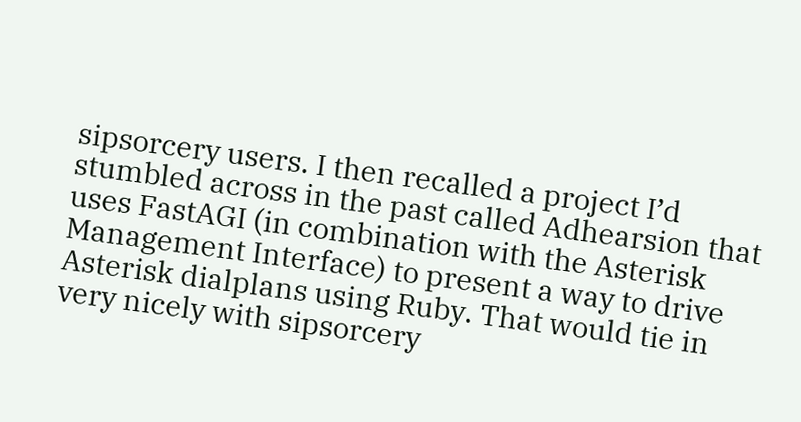sipsorcery users. I then recalled a project I’d stumbled across in the past called Adhearsion that uses FastAGI (in combination with the Asterisk Management Interface) to present a way to drive Asterisk dialplans using Ruby. That would tie in very nicely with sipsorcery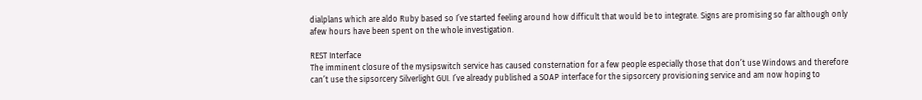dialplans which are aldo Ruby based so I’ve started feeling around how difficult that would be to integrate. Signs are promising so far although only afew hours have been spent on the whole investigation.

REST Interface
The imminent closure of the mysipswitch service has caused consternation for a few people especially those that don’t use Windows and therefore can’t use the sipsorcery Silverlight GUI. I’ve already published a SOAP interface for the sipsorcery provisioning service and am now hoping to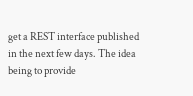get a REST interface published in the next few days. The idea being to provide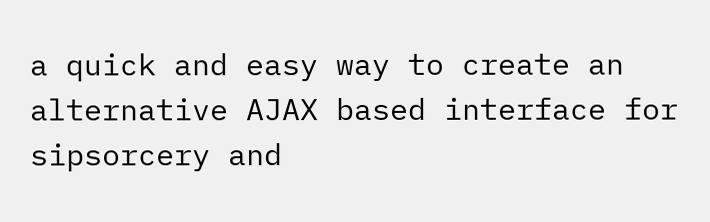a quick and easy way to create an alternative AJAX based interface for sipsorcery and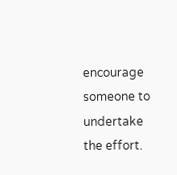encourage someone to undertake the effort.